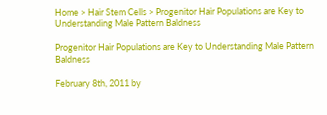Home > Hair Stem Cells > Progenitor Hair Populations are Key to Understanding Male Pattern Baldness

Progenitor Hair Populations are Key to Understanding Male Pattern Baldness

February 8th, 2011 by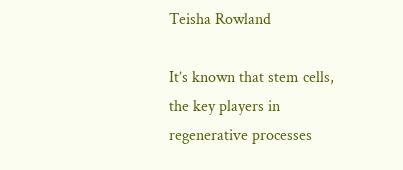Teisha Rowland

It’s known that stem cells, the key players in regenerative processes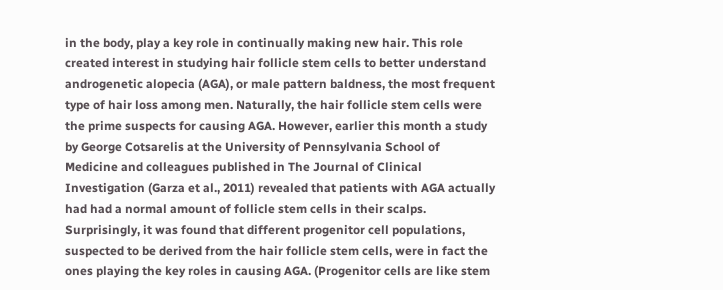in the body, play a key role in continually making new hair. This role created interest in studying hair follicle stem cells to better understand androgenetic alopecia (AGA), or male pattern baldness, the most frequent type of hair loss among men. Naturally, the hair follicle stem cells were the prime suspects for causing AGA. However, earlier this month a study by George Cotsarelis at the University of Pennsylvania School of Medicine and colleagues published in The Journal of Clinical Investigation (Garza et al., 2011) revealed that patients with AGA actually had had a normal amount of follicle stem cells in their scalps. Surprisingly, it was found that different progenitor cell populations, suspected to be derived from the hair follicle stem cells, were in fact the ones playing the key roles in causing AGA. (Progenitor cells are like stem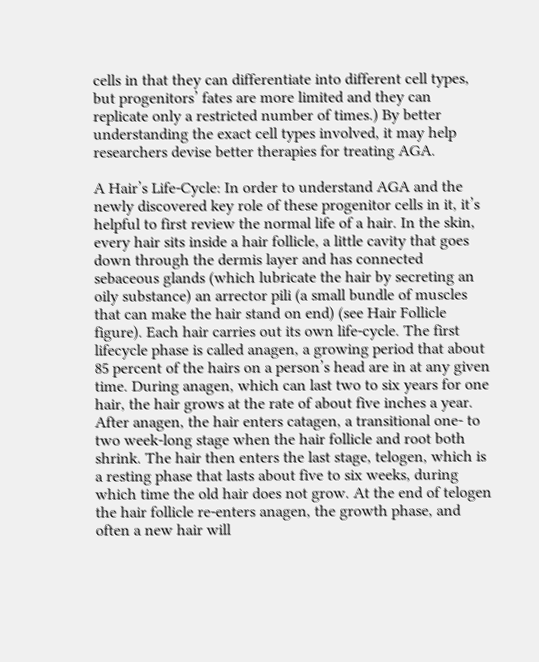cells in that they can differentiate into different cell types, but progenitors’ fates are more limited and they can replicate only a restricted number of times.) By better understanding the exact cell types involved, it may help researchers devise better therapies for treating AGA.

A Hair’s Life-Cycle: In order to understand AGA and the newly discovered key role of these progenitor cells in it, it’s helpful to first review the normal life of a hair. In the skin, every hair sits inside a hair follicle, a little cavity that goes down through the dermis layer and has connected sebaceous glands (which lubricate the hair by secreting an oily substance) an arrector pili (a small bundle of muscles that can make the hair stand on end) (see Hair Follicle figure). Each hair carries out its own life-cycle. The first lifecycle phase is called anagen, a growing period that about 85 percent of the hairs on a person’s head are in at any given time. During anagen, which can last two to six years for one hair, the hair grows at the rate of about five inches a year. After anagen, the hair enters catagen, a transitional one- to two week-long stage when the hair follicle and root both shrink. The hair then enters the last stage, telogen, which is a resting phase that lasts about five to six weeks, during which time the old hair does not grow. At the end of telogen the hair follicle re-enters anagen, the growth phase, and often a new hair will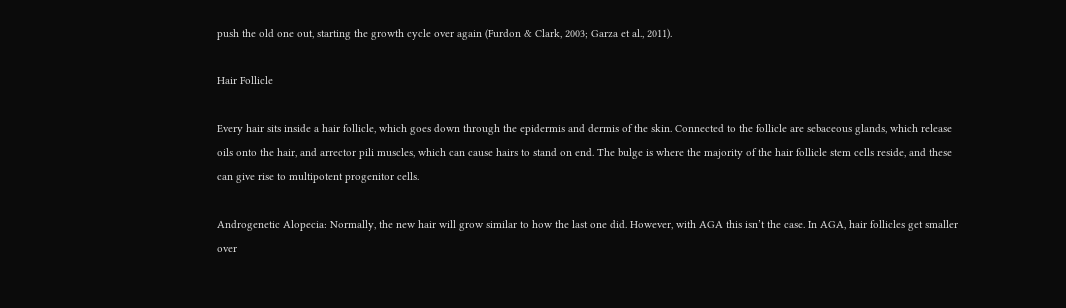push the old one out, starting the growth cycle over again (Furdon & Clark, 2003; Garza et al., 2011).

Hair Follicle

Every hair sits inside a hair follicle, which goes down through the epidermis and dermis of the skin. Connected to the follicle are sebaceous glands, which release oils onto the hair, and arrector pili muscles, which can cause hairs to stand on end. The bulge is where the majority of the hair follicle stem cells reside, and these can give rise to multipotent progenitor cells.

Androgenetic Alopecia: Normally, the new hair will grow similar to how the last one did. However, with AGA this isn’t the case. In AGA, hair follicles get smaller over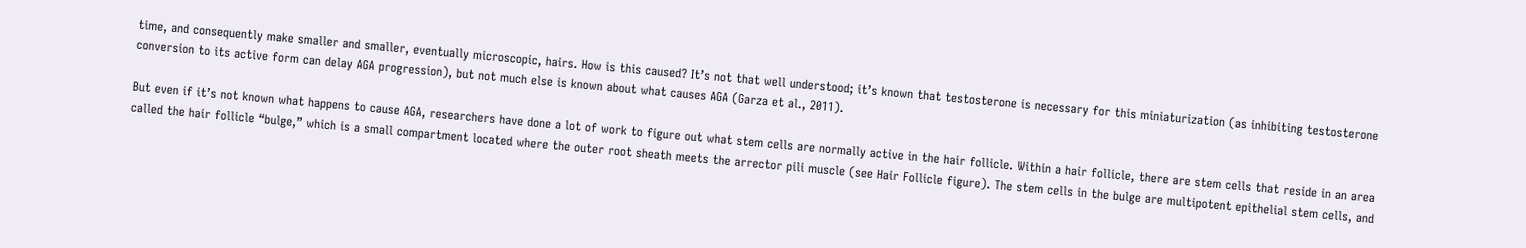time, and consequently make smaller and smaller, eventually microscopic, hairs. How is this caused? It’s not that well understood; it’s known that testosterone is necessary for this miniaturization (as inhibiting testosterone conversion to its active form can delay AGA progression), but not much else is known about what causes AGA (Garza et al., 2011).

But even if it’s not known what happens to cause AGA, researchers have done a lot of work to figure out what stem cells are normally active in the hair follicle. Within a hair follicle, there are stem cells that reside in an area called the hair follicle “bulge,” which is a small compartment located where the outer root sheath meets the arrector pili muscle (see Hair Follicle figure). The stem cells in the bulge are multipotent epithelial stem cells, and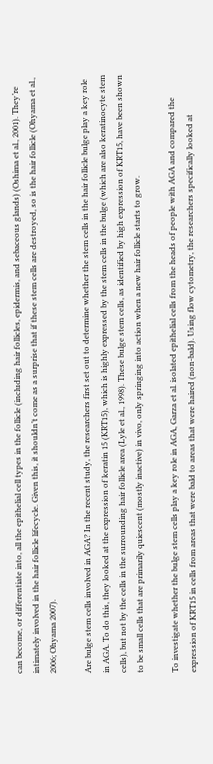can become, or differentiate into, all the epithelial cell types in the follicle (including hair follicles, epidermis, and sebaceous glands) (Oshima et al., 2001). They’re intimately involved in the hair follicle lifecycle. Given this, it shouldn’t come as a surprise that if these stem cells are destroyed, so is the hair follicle (Ohyama et al., 2006; Ohyama 2007).

Are bulge stem cells involved in AGA? In the recent study, the researchers first set out to determine whether the stem cells in the hair follicle bulge play a key role in AGA. To do this, they looked at the expression of keratin 15 (KRT15), which is highly expressed by the stem cells in the bulge (which are also keratinocyte stem cells), but not by the cells in the surrounding hair follicle area (Lyle et al., 1998). These bulge stem cells, as identified by high expression of KRT15, have been shown to be small cells that are primarily quiescent (mostly inactive) in vivo, only springing into action when a new hair follicle starts to grow.

To investigate whether the bulge stem cells play a key role in AGA, Garza et al. isolated epithelial cells from the heads of people with AGA and compared the expression of KRT15 in cells from areas that were bald to areas that were haired (non-bald). Using flow cytometry, the researchers specifically looked at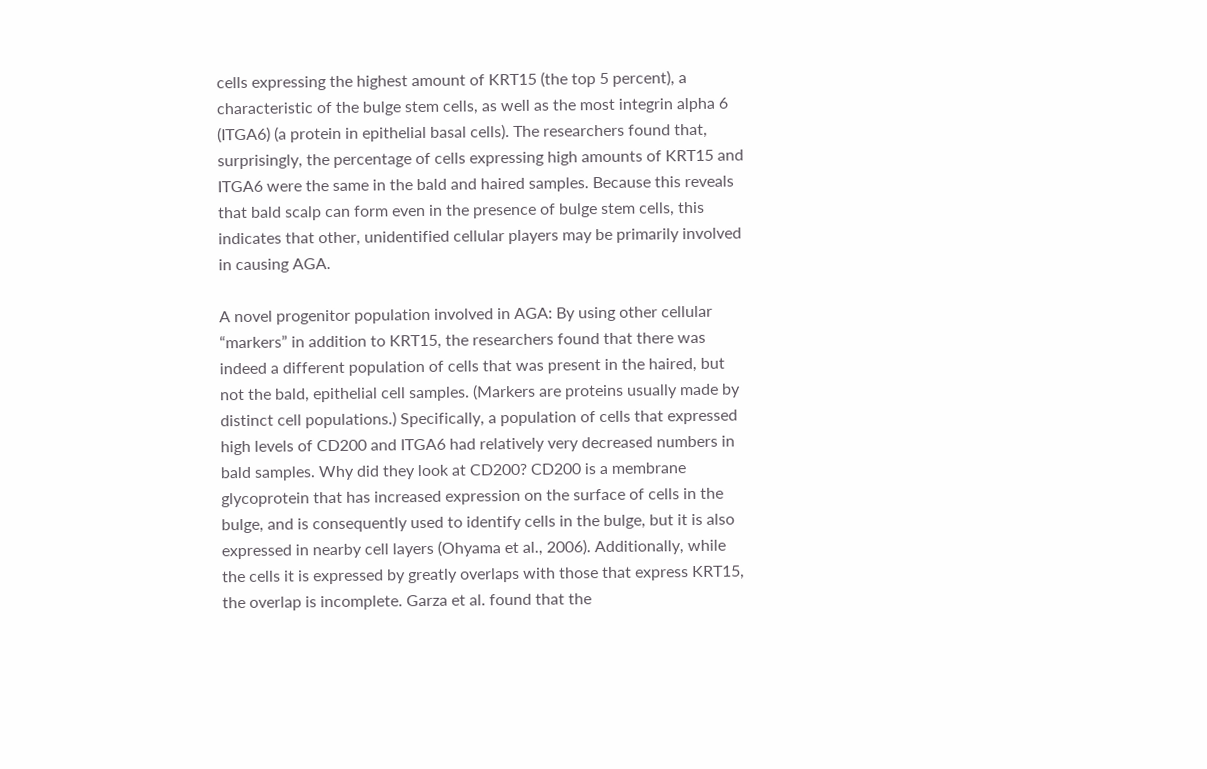cells expressing the highest amount of KRT15 (the top 5 percent), a characteristic of the bulge stem cells, as well as the most integrin alpha 6 (ITGA6) (a protein in epithelial basal cells). The researchers found that, surprisingly, the percentage of cells expressing high amounts of KRT15 and ITGA6 were the same in the bald and haired samples. Because this reveals that bald scalp can form even in the presence of bulge stem cells, this indicates that other, unidentified cellular players may be primarily involved in causing AGA.

A novel progenitor population involved in AGA: By using other cellular “markers” in addition to KRT15, the researchers found that there was indeed a different population of cells that was present in the haired, but not the bald, epithelial cell samples. (Markers are proteins usually made by distinct cell populations.) Specifically, a population of cells that expressed high levels of CD200 and ITGA6 had relatively very decreased numbers in bald samples. Why did they look at CD200? CD200 is a membrane glycoprotein that has increased expression on the surface of cells in the bulge, and is consequently used to identify cells in the bulge, but it is also expressed in nearby cell layers (Ohyama et al., 2006). Additionally, while the cells it is expressed by greatly overlaps with those that express KRT15, the overlap is incomplete. Garza et al. found that the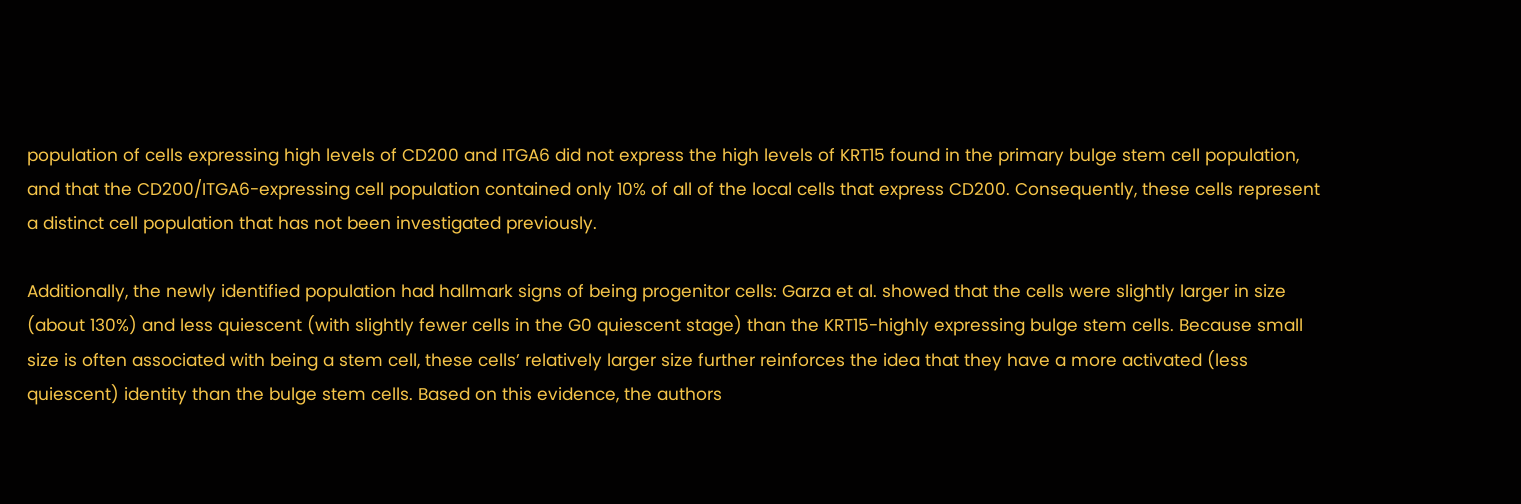population of cells expressing high levels of CD200 and ITGA6 did not express the high levels of KRT15 found in the primary bulge stem cell population, and that the CD200/ITGA6-expressing cell population contained only 10% of all of the local cells that express CD200. Consequently, these cells represent a distinct cell population that has not been investigated previously.

Additionally, the newly identified population had hallmark signs of being progenitor cells: Garza et al. showed that the cells were slightly larger in size (about 130%) and less quiescent (with slightly fewer cells in the G0 quiescent stage) than the KRT15-highly expressing bulge stem cells. Because small size is often associated with being a stem cell, these cells’ relatively larger size further reinforces the idea that they have a more activated (less quiescent) identity than the bulge stem cells. Based on this evidence, the authors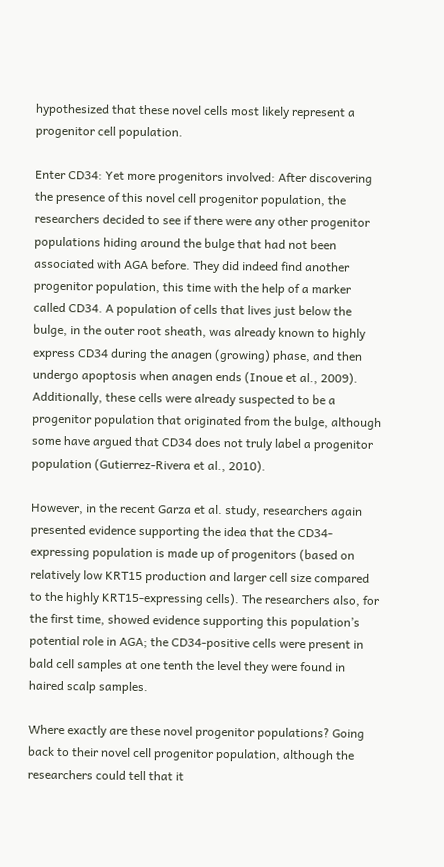hypothesized that these novel cells most likely represent a progenitor cell population.

Enter CD34: Yet more progenitors involved: After discovering the presence of this novel cell progenitor population, the researchers decided to see if there were any other progenitor populations hiding around the bulge that had not been associated with AGA before. They did indeed find another progenitor population, this time with the help of a marker called CD34. A population of cells that lives just below the bulge, in the outer root sheath, was already known to highly express CD34 during the anagen (growing) phase, and then undergo apoptosis when anagen ends (Inoue et al., 2009). Additionally, these cells were already suspected to be a progenitor population that originated from the bulge, although some have argued that CD34 does not truly label a progenitor population (Gutierrez-Rivera et al., 2010).

However, in the recent Garza et al. study, researchers again presented evidence supporting the idea that the CD34-expressing population is made up of progenitors (based on relatively low KRT15 production and larger cell size compared to the highly KRT15-expressing cells). The researchers also, for the first time, showed evidence supporting this population’s potential role in AGA; the CD34-positive cells were present in bald cell samples at one tenth the level they were found in haired scalp samples.

Where exactly are these novel progenitor populations? Going back to their novel cell progenitor population, although the researchers could tell that it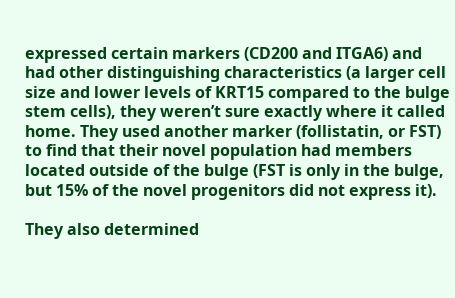expressed certain markers (CD200 and ITGA6) and had other distinguishing characteristics (a larger cell size and lower levels of KRT15 compared to the bulge stem cells), they weren’t sure exactly where it called home. They used another marker (follistatin, or FST) to find that their novel population had members located outside of the bulge (FST is only in the bulge, but 15% of the novel progenitors did not express it).

They also determined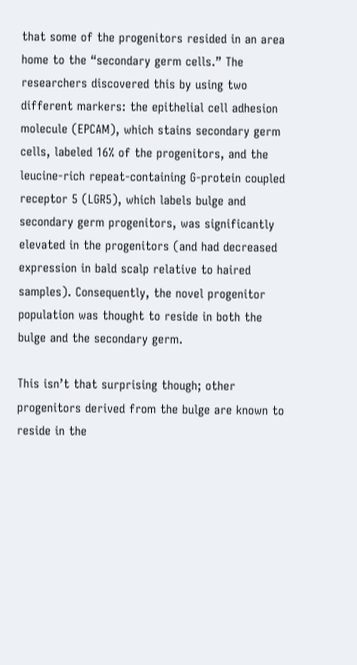that some of the progenitors resided in an area home to the “secondary germ cells.” The researchers discovered this by using two different markers: the epithelial cell adhesion molecule (EPCAM), which stains secondary germ cells, labeled 16% of the progenitors, and the leucine-rich repeat-containing G-protein coupled receptor 5 (LGR5), which labels bulge and secondary germ progenitors, was significantly elevated in the progenitors (and had decreased expression in bald scalp relative to haired samples). Consequently, the novel progenitor population was thought to reside in both the bulge and the secondary germ.

This isn’t that surprising though; other progenitors derived from the bulge are known to reside in the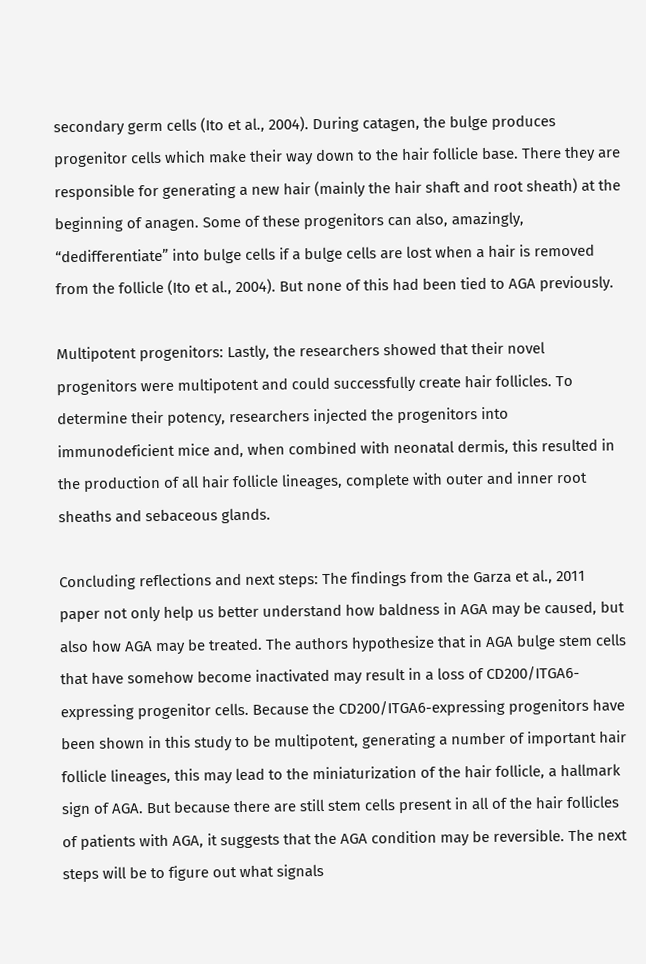secondary germ cells (Ito et al., 2004). During catagen, the bulge produces progenitor cells which make their way down to the hair follicle base. There they are responsible for generating a new hair (mainly the hair shaft and root sheath) at the beginning of anagen. Some of these progenitors can also, amazingly, “dedifferentiate” into bulge cells if a bulge cells are lost when a hair is removed from the follicle (Ito et al., 2004). But none of this had been tied to AGA previously.

Multipotent progenitors: Lastly, the researchers showed that their novel progenitors were multipotent and could successfully create hair follicles. To determine their potency, researchers injected the progenitors into immunodeficient mice and, when combined with neonatal dermis, this resulted in the production of all hair follicle lineages, complete with outer and inner root sheaths and sebaceous glands.

Concluding reflections and next steps: The findings from the Garza et al., 2011 paper not only help us better understand how baldness in AGA may be caused, but also how AGA may be treated. The authors hypothesize that in AGA bulge stem cells that have somehow become inactivated may result in a loss of CD200/ITGA6-expressing progenitor cells. Because the CD200/ITGA6-expressing progenitors have been shown in this study to be multipotent, generating a number of important hair follicle lineages, this may lead to the miniaturization of the hair follicle, a hallmark sign of AGA. But because there are still stem cells present in all of the hair follicles of patients with AGA, it suggests that the AGA condition may be reversible. The next steps will be to figure out what signals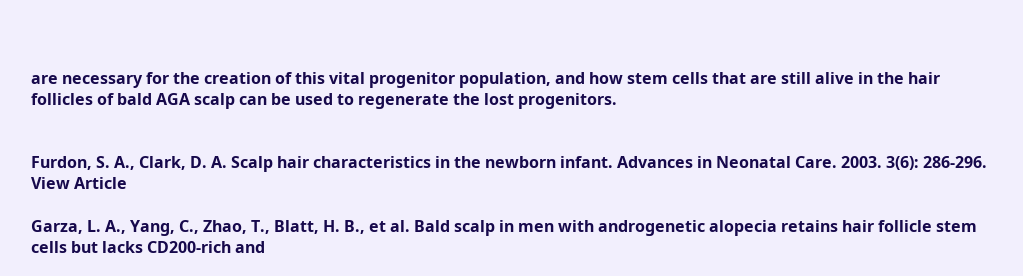are necessary for the creation of this vital progenitor population, and how stem cells that are still alive in the hair follicles of bald AGA scalp can be used to regenerate the lost progenitors.


Furdon, S. A., Clark, D. A. Scalp hair characteristics in the newborn infant. Advances in Neonatal Care. 2003. 3(6): 286-296.
View Article

Garza, L. A., Yang, C., Zhao, T., Blatt, H. B., et al. Bald scalp in men with androgenetic alopecia retains hair follicle stem cells but lacks CD200-rich and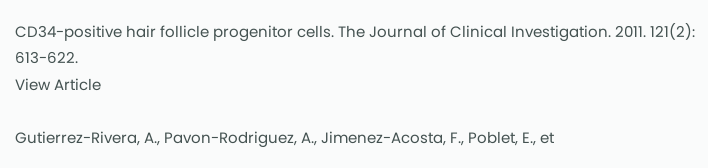CD34-positive hair follicle progenitor cells. The Journal of Clinical Investigation. 2011. 121(2): 613-622.
View Article

Gutierrez-Rivera, A., Pavon-Rodriguez, A., Jimenez-Acosta, F., Poblet, E., et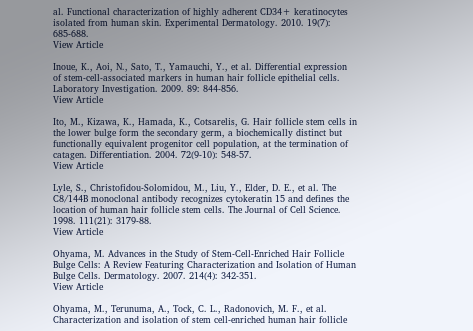al. Functional characterization of highly adherent CD34+ keratinocytes isolated from human skin. Experimental Dermatology. 2010. 19(7): 685-688.
View Article

Inoue, K., Aoi, N., Sato, T., Yamauchi, Y., et al. Differential expression of stem-cell-associated markers in human hair follicle epithelial cells. Laboratory Investigation. 2009. 89: 844-856.
View Article

Ito, M., Kizawa, K., Hamada, K., Cotsarelis, G. Hair follicle stem cells in the lower bulge form the secondary germ, a biochemically distinct but functionally equivalent progenitor cell population, at the termination of catagen. Differentiation. 2004. 72(9-10): 548-57.
View Article

Lyle, S., Christofidou-Solomidou, M., Liu, Y., Elder, D. E., et al. The C8/144B monoclonal antibody recognizes cytokeratin 15 and defines the location of human hair follicle stem cells. The Journal of Cell Science. 1998. 111(21): 3179-88.
View Article

Ohyama, M. Advances in the Study of Stem-Cell-Enriched Hair Follicle Bulge Cells: A Review Featuring Characterization and Isolation of Human Bulge Cells. Dermatology. 2007. 214(4): 342-351.
View Article

Ohyama, M., Terunuma, A., Tock, C. L., Radonovich, M. F., et al. Characterization and isolation of stem cell-enriched human hair follicle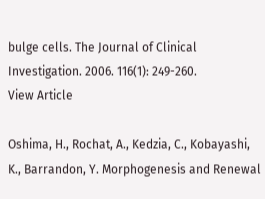bulge cells. The Journal of Clinical Investigation. 2006. 116(1): 249-260.
View Article

Oshima, H., Rochat, A., Kedzia, C., Kobayashi, K., Barrandon, Y. Morphogenesis and Renewal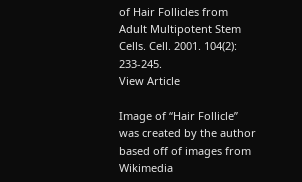of Hair Follicles from Adult Multipotent Stem Cells. Cell. 2001. 104(2): 233-245.
View Article

Image of “Hair Follicle” was created by the author based off of images from Wikimedia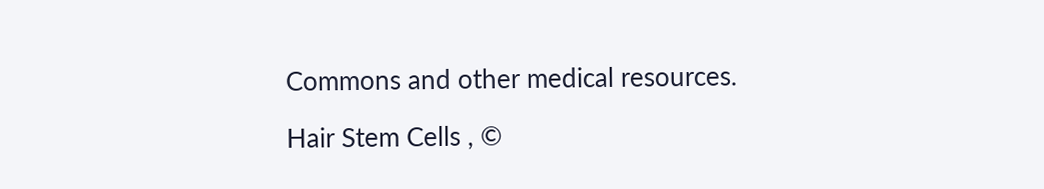Commons and other medical resources.

Hair Stem Cells , ©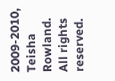2009-2010, Teisha Rowland. All rights reserved.